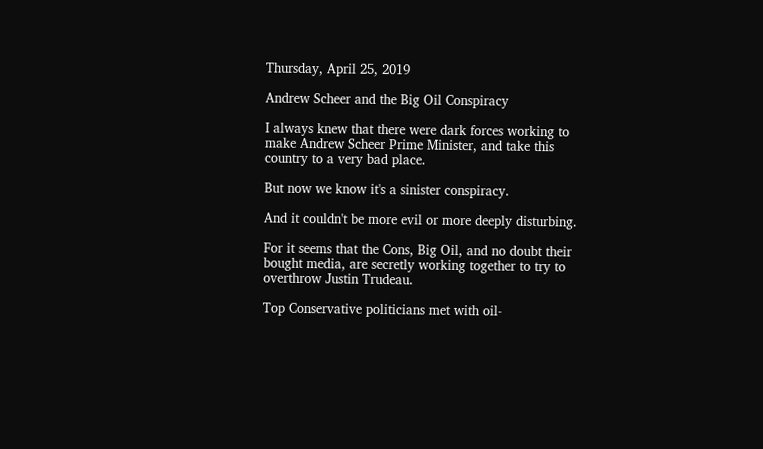Thursday, April 25, 2019

Andrew Scheer and the Big Oil Conspiracy

I always knew that there were dark forces working to make Andrew Scheer Prime Minister, and take this country to a very bad place.

But now we know it's a sinister conspiracy.

And it couldn't be more evil or more deeply disturbing.

For it seems that the Cons, Big Oil, and no doubt their bought media, are secretly working together to try to overthrow Justin Trudeau.

Top Conservative politicians met with oil-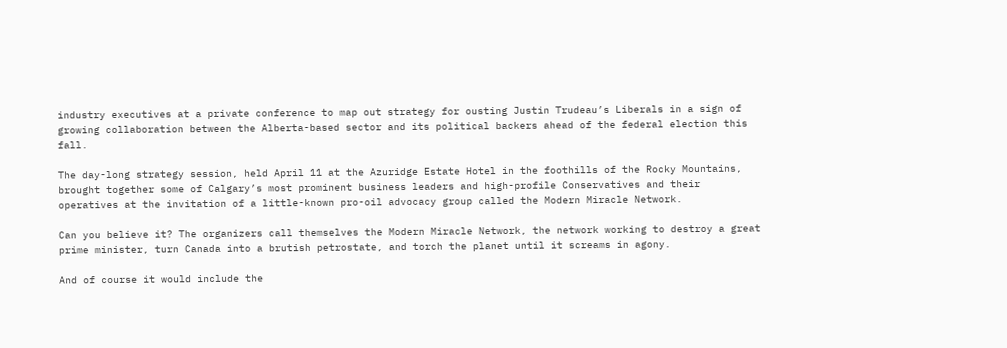industry executives at a private conference to map out strategy for ousting Justin Trudeau’s Liberals in a sign of growing collaboration between the Alberta-based sector and its political backers ahead of the federal election this fall.

The day-long strategy session, held April 11 at the Azuridge Estate Hotel in the foothills of the Rocky Mountains, brought together some of Calgary’s most prominent business leaders and high-profile Conservatives and their operatives at the invitation of a little-known pro-oil advocacy group called the Modern Miracle Network.

Can you believe it? The organizers call themselves the Modern Miracle Network, the network working to destroy a great prime minister, turn Canada into a brutish petrostate, and torch the planet until it screams in agony.

And of course it would include the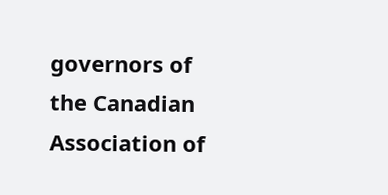governors of the Canadian Association of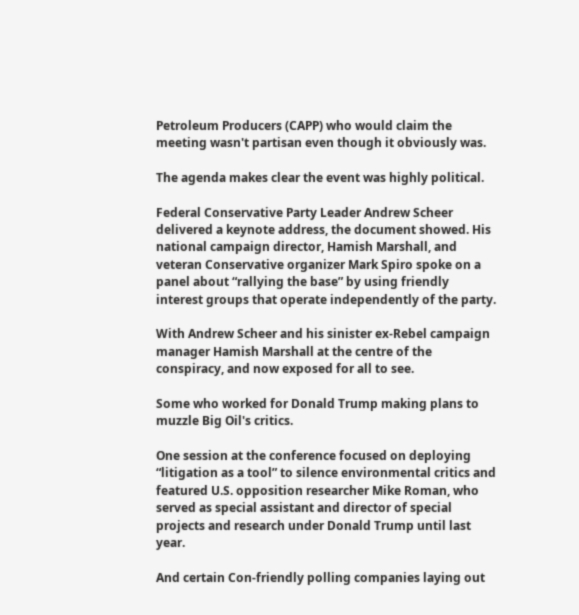Petroleum Producers (CAPP) who would claim the meeting wasn't partisan even though it obviously was.

The agenda makes clear the event was highly political.

Federal Conservative Party Leader Andrew Scheer delivered a keynote address, the document showed. His national campaign director, Hamish Marshall, and veteran Conservative organizer Mark Spiro spoke on a panel about “rallying the base” by using friendly interest groups that operate independently of the party.

With Andrew Scheer and his sinister ex-Rebel campaign manager Hamish Marshall at the centre of the conspiracy, and now exposed for all to see.

Some who worked for Donald Trump making plans to muzzle Big Oil's critics.

One session at the conference focused on deploying “litigation as a tool” to silence environmental critics and featured U.S. opposition researcher Mike Roman, who served as special assistant and director of special projects and research under Donald Trump until last year.

And certain Con-friendly polling companies laying out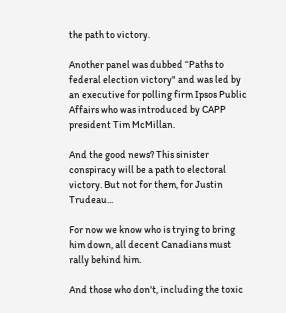the path to victory.

Another panel was dubbed “Paths to federal election victory" and was led by an executive for polling firm Ipsos Public Affairs who was introduced by CAPP president Tim McMillan.

And the good news? This sinister conspiracy will be a path to electoral victory. But not for them, for Justin Trudeau...

For now we know who is trying to bring him down, all decent Canadians must rally behind him.

And those who don't, including the toxic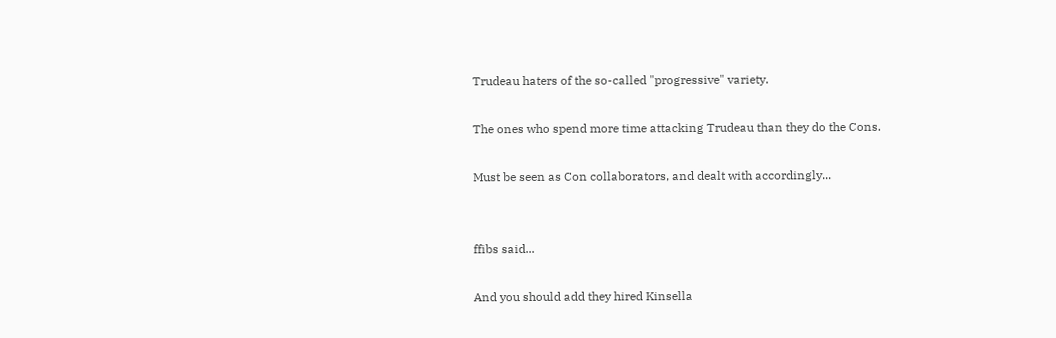Trudeau haters of the so-called "progressive" variety.

The ones who spend more time attacking Trudeau than they do the Cons.

Must be seen as Con collaborators, and dealt with accordingly...


ffibs said...

And you should add they hired Kinsella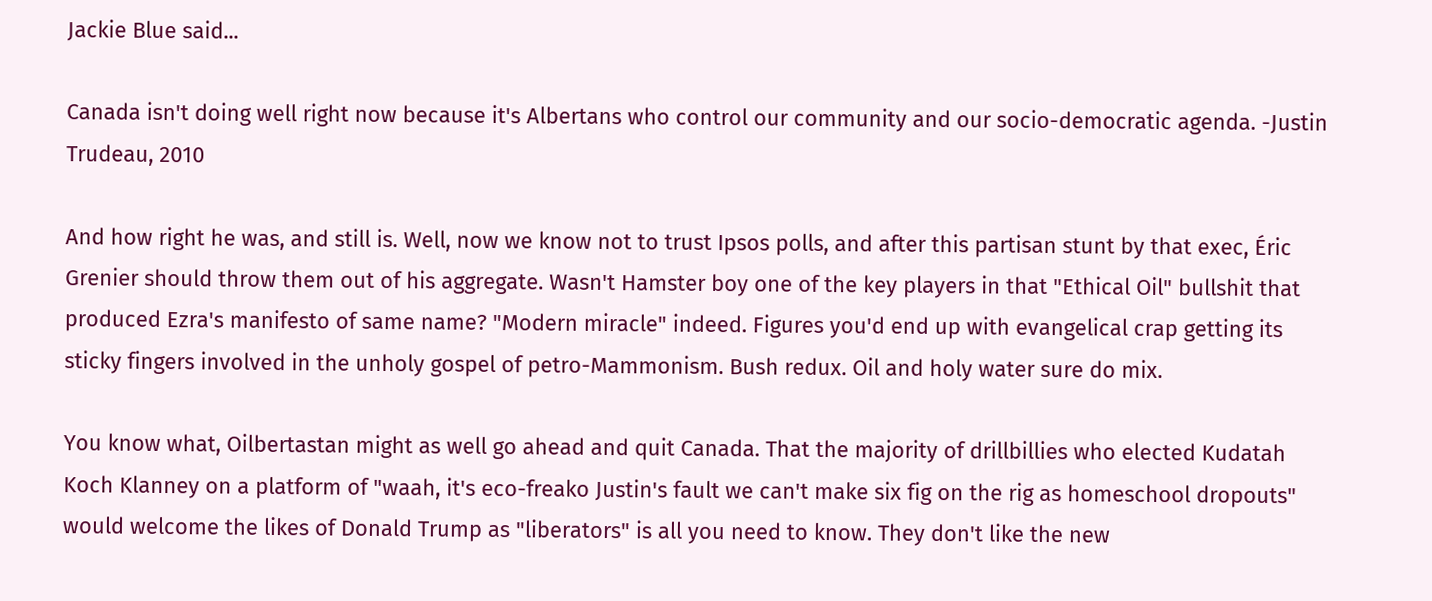Jackie Blue said...

Canada isn't doing well right now because it's Albertans who control our community and our socio-democratic agenda. -Justin Trudeau, 2010

And how right he was, and still is. Well, now we know not to trust Ipsos polls, and after this partisan stunt by that exec, Éric Grenier should throw them out of his aggregate. Wasn't Hamster boy one of the key players in that "Ethical Oil" bullshit that produced Ezra's manifesto of same name? "Modern miracle" indeed. Figures you'd end up with evangelical crap getting its sticky fingers involved in the unholy gospel of petro-Mammonism. Bush redux. Oil and holy water sure do mix.

You know what, Oilbertastan might as well go ahead and quit Canada. That the majority of drillbillies who elected Kudatah Koch Klanney on a platform of "waah, it's eco-freako Justin's fault we can't make six fig on the rig as homeschool dropouts" would welcome the likes of Donald Trump as "liberators" is all you need to know. They don't like the new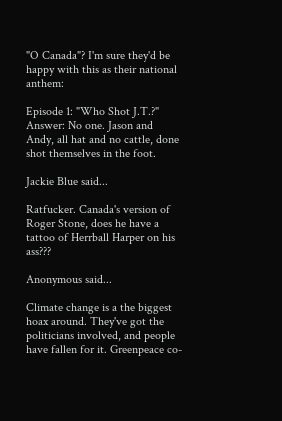"O Canada"? I'm sure they'd be happy with this as their national anthem:

Episode 1: "Who Shot J.T.?" Answer: No one. Jason and Andy, all hat and no cattle, done shot themselves in the foot.

Jackie Blue said...

Ratfucker. Canada's version of Roger Stone, does he have a tattoo of Herrball Harper on his ass???

Anonymous said...

Climate change is a the biggest hoax around. They've got the politicians involved, and people have fallen for it. Greenpeace co-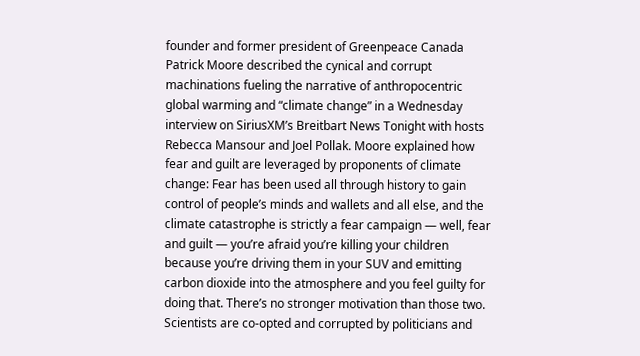founder and former president of Greenpeace Canada Patrick Moore described the cynical and corrupt machinations fueling the narrative of anthropocentric global warming and “climate change” in a Wednesday interview on SiriusXM’s Breitbart News Tonight with hosts Rebecca Mansour and Joel Pollak. Moore explained how fear and guilt are leveraged by proponents of climate change: Fear has been used all through history to gain control of people’s minds and wallets and all else, and the climate catastrophe is strictly a fear campaign — well, fear and guilt — you’re afraid you’re killing your children because you’re driving them in your SUV and emitting carbon dioxide into the atmosphere and you feel guilty for doing that. There’s no stronger motivation than those two. Scientists are co-opted and corrupted by politicians and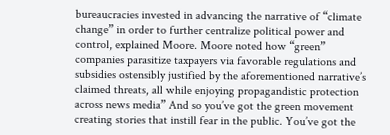bureaucracies invested in advancing the narrative of “climate change” in order to further centralize political power and control, explained Moore. Moore noted how “green” companies parasitize taxpayers via favorable regulations and subsidies ostensibly justified by the aforementioned narrative’s claimed threats, all while enjoying propagandistic protection across news media” And so you’ve got the green movement creating stories that instill fear in the public. You’ve got the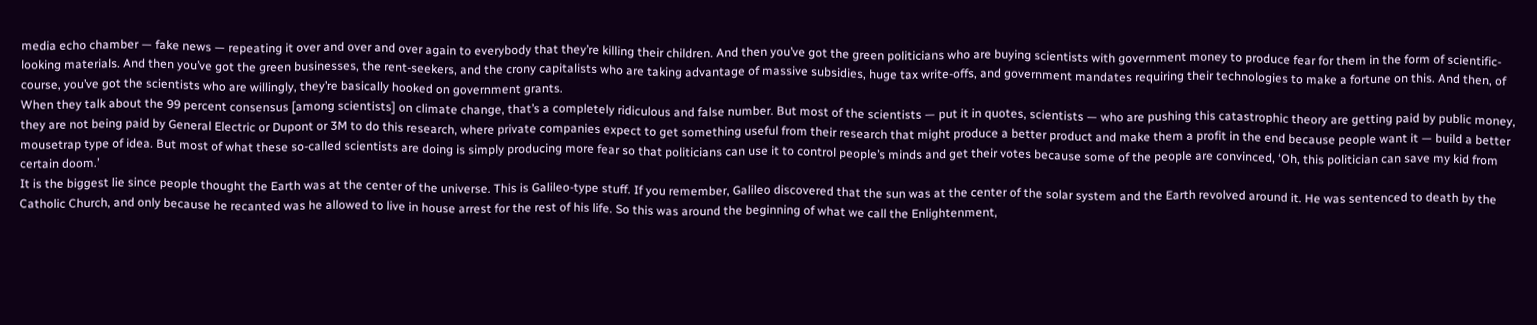media echo chamber — fake news — repeating it over and over and over again to everybody that they’re killing their children. And then you’ve got the green politicians who are buying scientists with government money to produce fear for them in the form of scientific-looking materials. And then you’ve got the green businesses, the rent-seekers, and the crony capitalists who are taking advantage of massive subsidies, huge tax write-offs, and government mandates requiring their technologies to make a fortune on this. And then, of course, you’ve got the scientists who are willingly, they’re basically hooked on government grants.
When they talk about the 99 percent consensus [among scientists] on climate change, that’s a completely ridiculous and false number. But most of the scientists — put it in quotes, scientists — who are pushing this catastrophic theory are getting paid by public money, they are not being paid by General Electric or Dupont or 3M to do this research, where private companies expect to get something useful from their research that might produce a better product and make them a profit in the end because people want it — build a better mousetrap type of idea. But most of what these so-called scientists are doing is simply producing more fear so that politicians can use it to control people’s minds and get their votes because some of the people are convinced, ‘Oh, this politician can save my kid from certain doom.’
It is the biggest lie since people thought the Earth was at the center of the universe. This is Galileo-type stuff. If you remember, Galileo discovered that the sun was at the center of the solar system and the Earth revolved around it. He was sentenced to death by the Catholic Church, and only because he recanted was he allowed to live in house arrest for the rest of his life. So this was around the beginning of what we call the Enlightenment,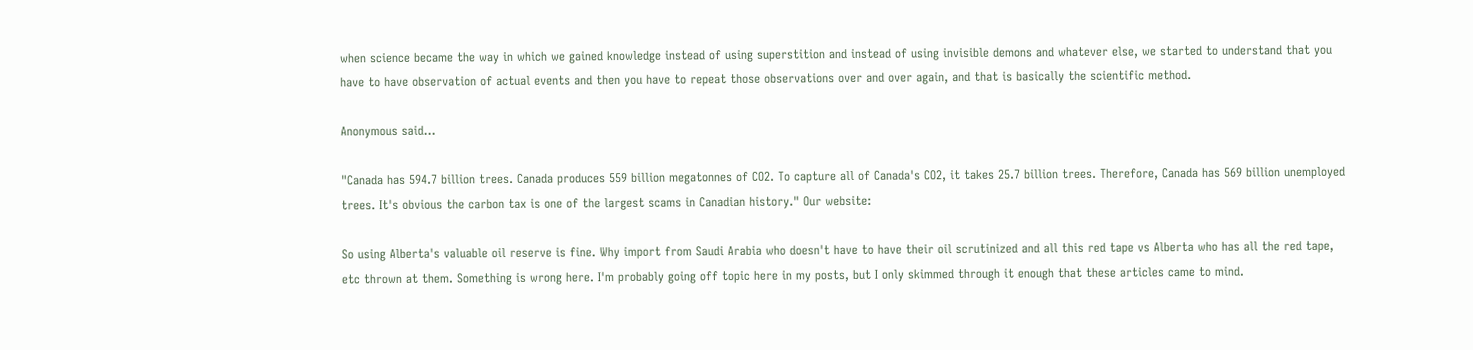when science became the way in which we gained knowledge instead of using superstition and instead of using invisible demons and whatever else, we started to understand that you have to have observation of actual events and then you have to repeat those observations over and over again, and that is basically the scientific method.

Anonymous said...

"Canada has 594.7 billion trees. Canada produces 559 billion megatonnes of CO2. To capture all of Canada's CO2, it takes 25.7 billion trees. Therefore, Canada has 569 billion unemployed trees. It's obvious the carbon tax is one of the largest scams in Canadian history." Our website:

So using Alberta's valuable oil reserve is fine. Why import from Saudi Arabia who doesn't have to have their oil scrutinized and all this red tape vs Alberta who has all the red tape, etc thrown at them. Something is wrong here. I'm probably going off topic here in my posts, but I only skimmed through it enough that these articles came to mind.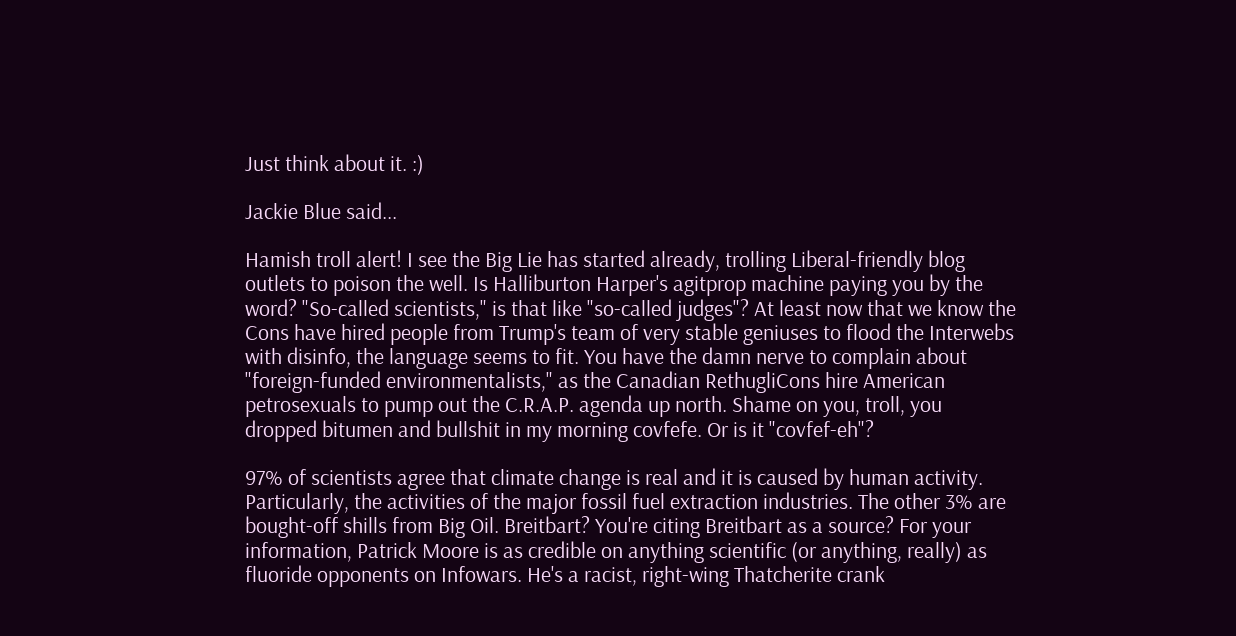Just think about it. :)

Jackie Blue said...

Hamish troll alert! I see the Big Lie has started already, trolling Liberal-friendly blog outlets to poison the well. Is Halliburton Harper's agitprop machine paying you by the word? "So-called scientists," is that like "so-called judges"? At least now that we know the Cons have hired people from Trump's team of very stable geniuses to flood the Interwebs with disinfo, the language seems to fit. You have the damn nerve to complain about "foreign-funded environmentalists," as the Canadian RethugliCons hire American petrosexuals to pump out the C.R.A.P. agenda up north. Shame on you, troll, you dropped bitumen and bullshit in my morning covfefe. Or is it "covfef-eh"?

97% of scientists agree that climate change is real and it is caused by human activity. Particularly, the activities of the major fossil fuel extraction industries. The other 3% are bought-off shills from Big Oil. Breitbart? You're citing Breitbart as a source? For your information, Patrick Moore is as credible on anything scientific (or anything, really) as fluoride opponents on Infowars. He's a racist, right-wing Thatcherite crank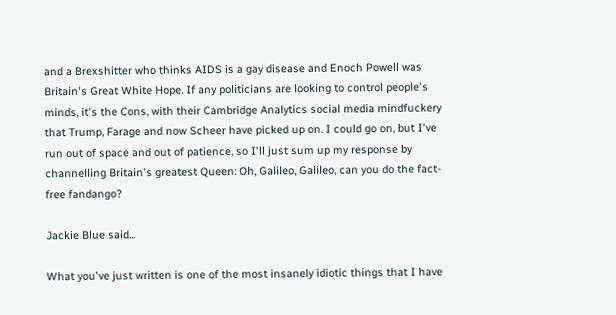and a Brexshitter who thinks AIDS is a gay disease and Enoch Powell was Britain's Great White Hope. If any politicians are looking to control people's minds, it's the Cons, with their Cambridge Analytics social media mindfuckery that Trump, Farage and now Scheer have picked up on. I could go on, but I've run out of space and out of patience, so I'll just sum up my response by channelling Britain's greatest Queen: Oh, Galileo, Galileo, can you do the fact-free fandango?

Jackie Blue said...

What you've just written is one of the most insanely idiotic things that I have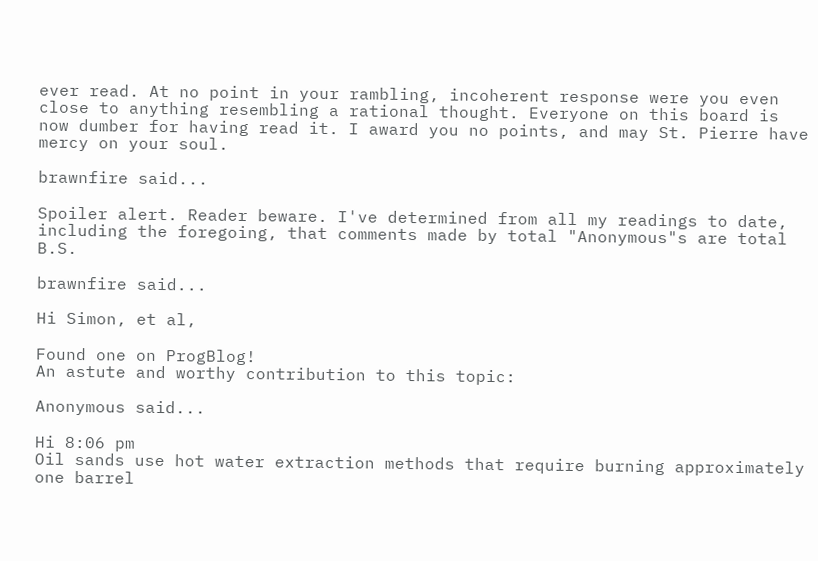ever read. At no point in your rambling, incoherent response were you even close to anything resembling a rational thought. Everyone on this board is now dumber for having read it. I award you no points, and may St. Pierre have mercy on your soul.

brawnfire said...

Spoiler alert. Reader beware. I've determined from all my readings to date, including the foregoing, that comments made by total "Anonymous"s are total B.S.

brawnfire said...

Hi Simon, et al,

Found one on ProgBlog!
An astute and worthy contribution to this topic:

Anonymous said...

Hi 8:06 pm
Oil sands use hot water extraction methods that require burning approximately one barrel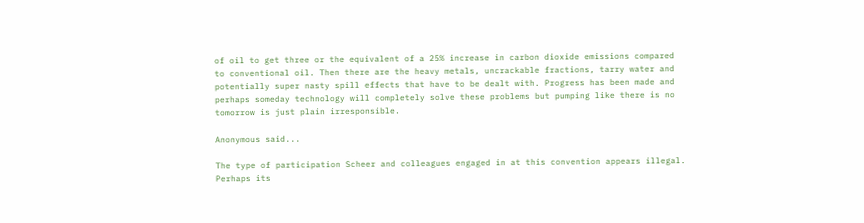of oil to get three or the equivalent of a 25% increase in carbon dioxide emissions compared to conventional oil. Then there are the heavy metals, uncrackable fractions, tarry water and potentially super nasty spill effects that have to be dealt with. Progress has been made and perhaps someday technology will completely solve these problems but pumping like there is no tomorrow is just plain irresponsible.

Anonymous said...

The type of participation Scheer and colleagues engaged in at this convention appears illegal. Perhaps its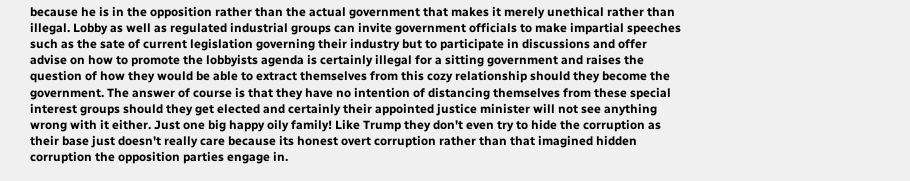because he is in the opposition rather than the actual government that makes it merely unethical rather than illegal. Lobby as well as regulated industrial groups can invite government officials to make impartial speeches such as the sate of current legislation governing their industry but to participate in discussions and offer advise on how to promote the lobbyists agenda is certainly illegal for a sitting government and raises the question of how they would be able to extract themselves from this cozy relationship should they become the government. The answer of course is that they have no intention of distancing themselves from these special interest groups should they get elected and certainly their appointed justice minister will not see anything wrong with it either. Just one big happy oily family! Like Trump they don't even try to hide the corruption as their base just doesn't really care because its honest overt corruption rather than that imagined hidden corruption the opposition parties engage in.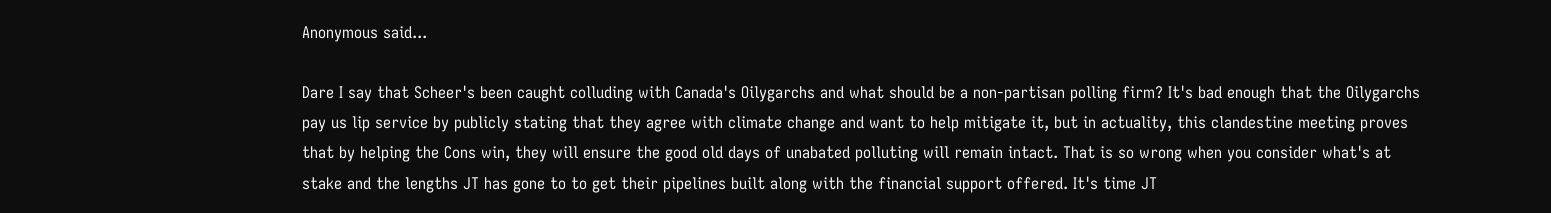Anonymous said...

Dare I say that Scheer's been caught colluding with Canada's Oilygarchs and what should be a non-partisan polling firm? It's bad enough that the Oilygarchs pay us lip service by publicly stating that they agree with climate change and want to help mitigate it, but in actuality, this clandestine meeting proves that by helping the Cons win, they will ensure the good old days of unabated polluting will remain intact. That is so wrong when you consider what's at stake and the lengths JT has gone to to get their pipelines built along with the financial support offered. It's time JT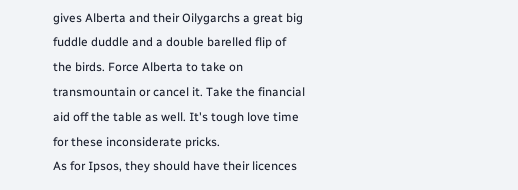gives Alberta and their Oilygarchs a great big fuddle duddle and a double barelled flip of the birds. Force Alberta to take on transmountain or cancel it. Take the financial aid off the table as well. It's tough love time for these inconsiderate pricks.
As for Ipsos, they should have their licences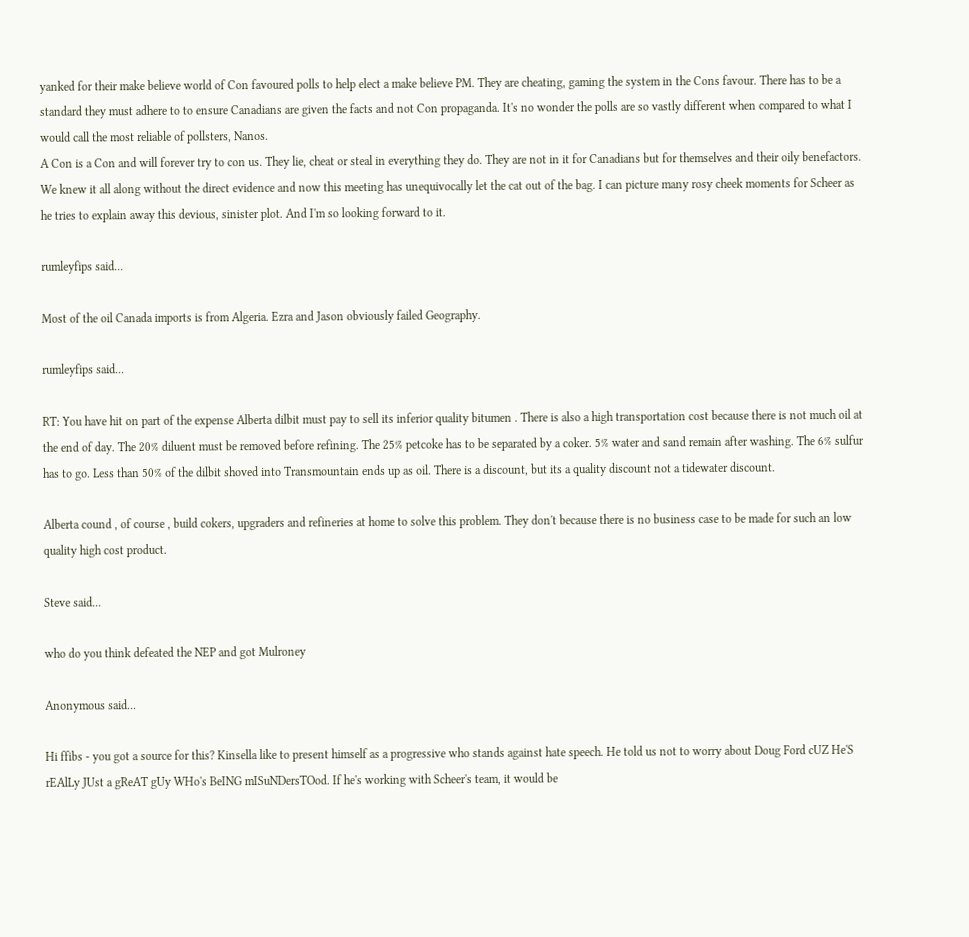yanked for their make believe world of Con favoured polls to help elect a make believe PM. They are cheating, gaming the system in the Cons favour. There has to be a standard they must adhere to to ensure Canadians are given the facts and not Con propaganda. It's no wonder the polls are so vastly different when compared to what I would call the most reliable of pollsters, Nanos.
A Con is a Con and will forever try to con us. They lie, cheat or steal in everything they do. They are not in it for Canadians but for themselves and their oily benefactors. We knew it all along without the direct evidence and now this meeting has unequivocally let the cat out of the bag. I can picture many rosy cheek moments for Scheer as he tries to explain away this devious, sinister plot. And I'm so looking forward to it.

rumleyfips said...

Most of the oil Canada imports is from Algeria. Ezra and Jason obviously failed Geography.

rumleyfips said...

RT: You have hit on part of the expense Alberta dilbit must pay to sell its inferior quality bitumen . There is also a high transportation cost because there is not much oil at the end of day. The 20% diluent must be removed before refining. The 25% petcoke has to be separated by a coker. 5% water and sand remain after washing. The 6% sulfur has to go. Less than 50% of the dilbit shoved into Transmountain ends up as oil. There is a discount, but its a quality discount not a tidewater discount.

Alberta cound , of course , build cokers, upgraders and refineries at home to solve this problem. They don't because there is no business case to be made for such an low quality high cost product.

Steve said...

who do you think defeated the NEP and got Mulroney

Anonymous said...

Hi ffibs - you got a source for this? Kinsella like to present himself as a progressive who stands against hate speech. He told us not to worry about Doug Ford cUZ He'S rEAlLy JUst a gReAT gUy WHo's BeING mISuNDersTOod. If he's working with Scheer's team, it would be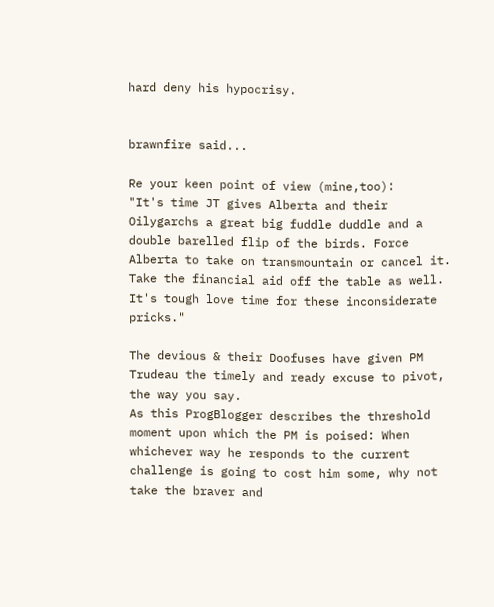hard deny his hypocrisy.


brawnfire said...

Re your keen point of view (mine,too):
"It's time JT gives Alberta and their Oilygarchs a great big fuddle duddle and a double barelled flip of the birds. Force Alberta to take on transmountain or cancel it. Take the financial aid off the table as well. It's tough love time for these inconsiderate pricks."

The devious & their Doofuses have given PM Trudeau the timely and ready excuse to pivot, the way you say.
As this ProgBlogger describes the threshold moment upon which the PM is poised: When whichever way he responds to the current challenge is going to cost him some, why not take the braver and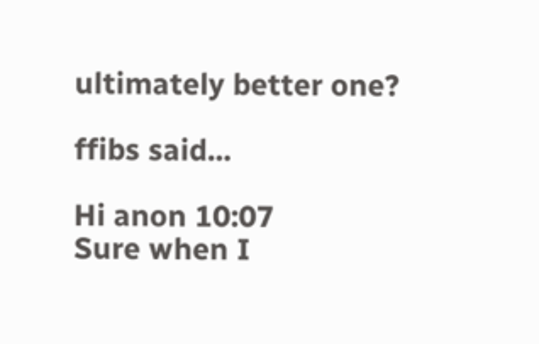ultimately better one?

ffibs said...

Hi anon 10:07
Sure when I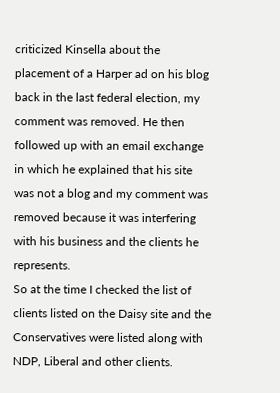criticized Kinsella about the placement of a Harper ad on his blog back in the last federal election, my comment was removed. He then followed up with an email exchange in which he explained that his site was not a blog and my comment was removed because it was interfering with his business and the clients he represents.
So at the time I checked the list of clients listed on the Daisy site and the Conservatives were listed along with NDP, Liberal and other clients.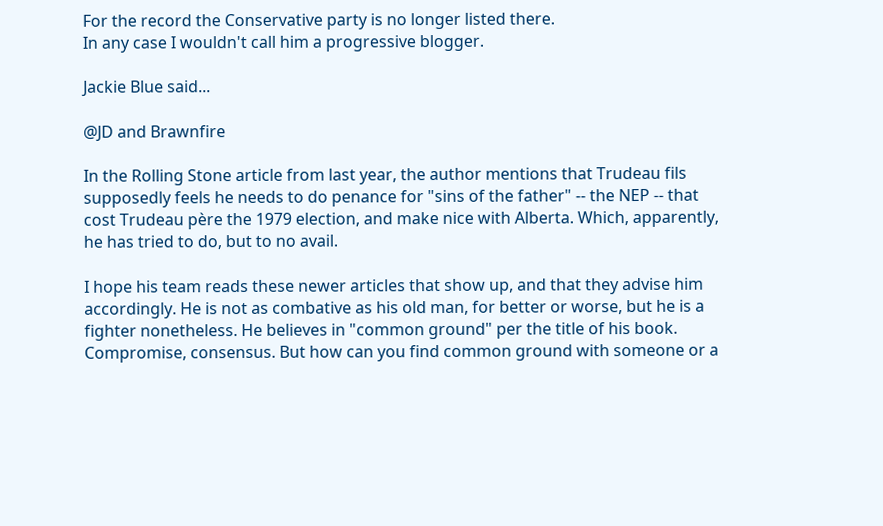For the record the Conservative party is no longer listed there.
In any case I wouldn't call him a progressive blogger.

Jackie Blue said...

@JD and Brawnfire

In the Rolling Stone article from last year, the author mentions that Trudeau fils supposedly feels he needs to do penance for "sins of the father" -- the NEP -- that cost Trudeau père the 1979 election, and make nice with Alberta. Which, apparently, he has tried to do, but to no avail.

I hope his team reads these newer articles that show up, and that they advise him accordingly. He is not as combative as his old man, for better or worse, but he is a fighter nonetheless. He believes in "common ground" per the title of his book. Compromise, consensus. But how can you find common ground with someone or a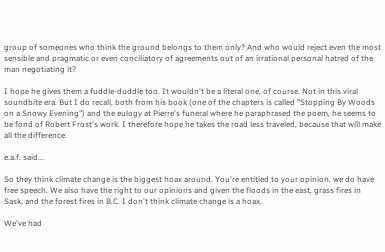group of someones who think the ground belongs to them only? And who would reject even the most sensible and pragmatic or even conciliatory of agreements out of an irrational personal hatred of the man negotiating it?

I hope he gives them a fuddle-duddle too. It wouldn't be a literal one, of course. Not in this viral soundbite era. But I do recall, both from his book (one of the chapters is called "Stopping By Woods on a Snowy Evening") and the eulogy at Pierre's funeral where he paraphrased the poem, he seems to be fond of Robert Frost's work. I therefore hope he takes the road less traveled, because that will make all the difference.

e.a.f. said...

So they think climate change is the biggest hoax around. You're entitled to your opinion. we do have free speech. We also have the right to our opinions and given the floods in the east, grass fires in Sask, and the forest fires in B.C. I don't think climate change is a hoax.

We've had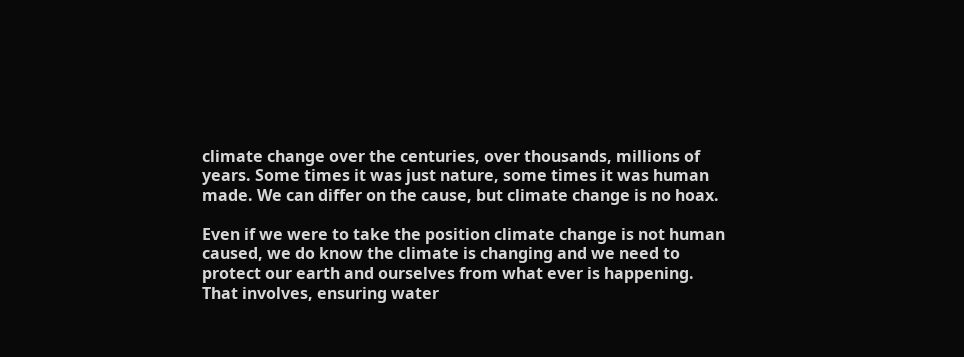climate change over the centuries, over thousands, millions of years. Some times it was just nature, some times it was human made. We can differ on the cause, but climate change is no hoax.

Even if we were to take the position climate change is not human caused, we do know the climate is changing and we need to protect our earth and ourselves from what ever is happening. That involves, ensuring water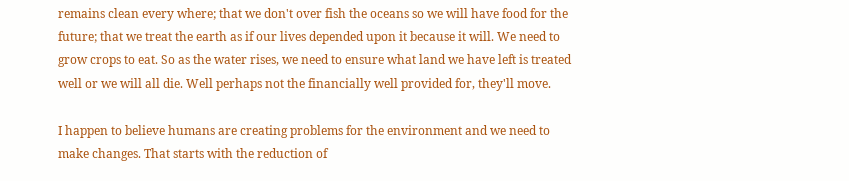remains clean every where; that we don't over fish the oceans so we will have food for the future; that we treat the earth as if our lives depended upon it because it will. We need to grow crops to eat. So as the water rises, we need to ensure what land we have left is treated well or we will all die. Well perhaps not the financially well provided for, they'll move.

I happen to believe humans are creating problems for the environment and we need to make changes. That starts with the reduction of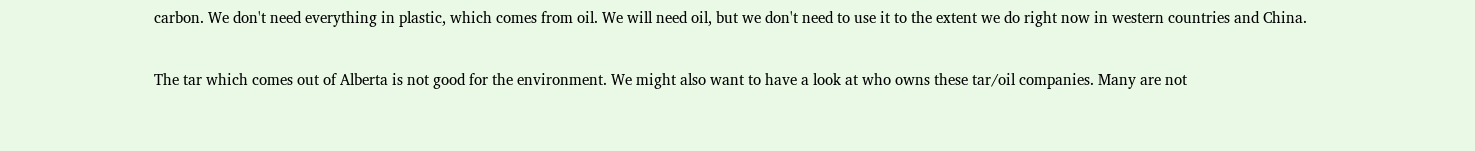carbon. We don't need everything in plastic, which comes from oil. We will need oil, but we don't need to use it to the extent we do right now in western countries and China.

The tar which comes out of Alberta is not good for the environment. We might also want to have a look at who owns these tar/oil companies. Many are not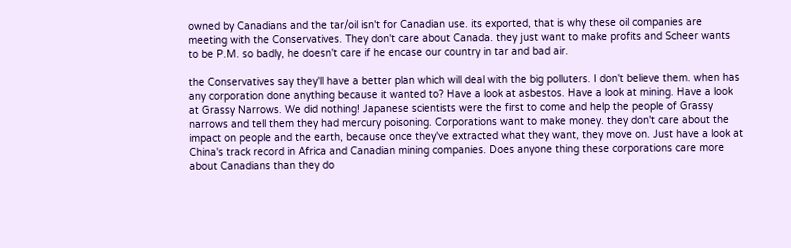owned by Canadians and the tar/oil isn't for Canadian use. its exported, that is why these oil companies are meeting with the Conservatives. They don't care about Canada. they just want to make profits and Scheer wants to be P.M. so badly, he doesn't care if he encase our country in tar and bad air.

the Conservatives say they'll have a better plan which will deal with the big polluters. I don't believe them. when has any corporation done anything because it wanted to? Have a look at asbestos. Have a look at mining. Have a look at Grassy Narrows. We did nothing! Japanese scientists were the first to come and help the people of Grassy narrows and tell them they had mercury poisoning. Corporations want to make money. they don't care about the impact on people and the earth, because once they've extracted what they want, they move on. Just have a look at China's track record in Africa and Canadian mining companies. Does anyone thing these corporations care more about Canadians than they do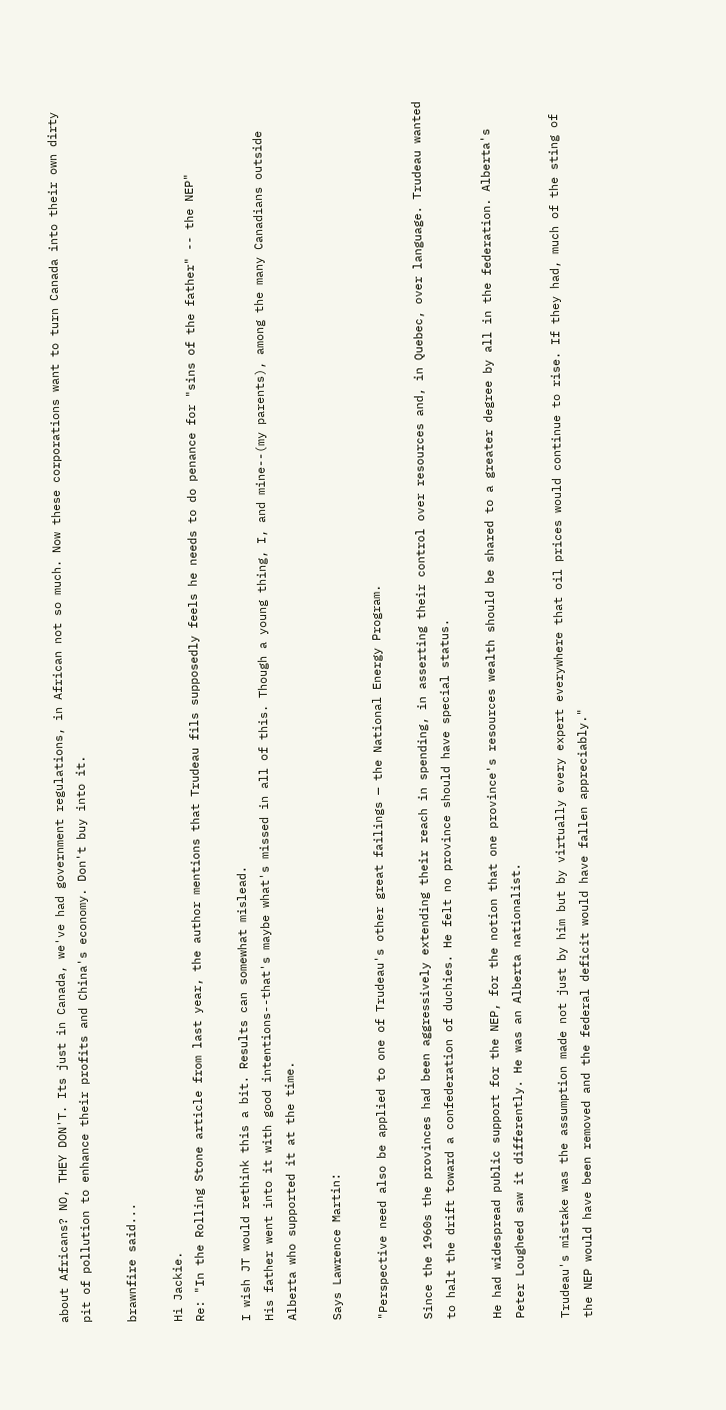about Africans? NO, THEY DON'T. Its just in Canada, we've had government regulations, in African not so much. Now these corporations want to turn Canada into their own dirty pit of pollution to enhance their profits and China's economy. Don't buy into it.

brawnfire said...

Hi Jackie.
Re: "In the Rolling Stone article from last year, the author mentions that Trudeau fils supposedly feels he needs to do penance for "sins of the father" -- the NEP"

I wish JT would rethink this a bit. Results can somewhat mislead.
His father went into it with good intentions--that's maybe what's missed in all of this. Though a young thing, I, and mine--(my parents), among the many Canadians outside Alberta who supported it at the time.

Says Lawrence Martin:

"Perspective need also be applied to one of Trudeau's other great failings — the National Energy Program.

Since the 1960s the provinces had been aggressively extending their reach in spending, in asserting their control over resources and, in Quebec, over language. Trudeau wanted to halt the drift toward a confederation of duchies. He felt no province should have special status.

He had widespread public support for the NEP, for the notion that one province's resources wealth should be shared to a greater degree by all in the federation. Alberta's Peter Lougheed saw it differently. He was an Alberta nationalist.

Trudeau's mistake was the assumption made not just by him but by virtually every expert everywhere that oil prices would continue to rise. If they had, much of the sting of the NEP would have been removed and the federal deficit would have fallen appreciably."